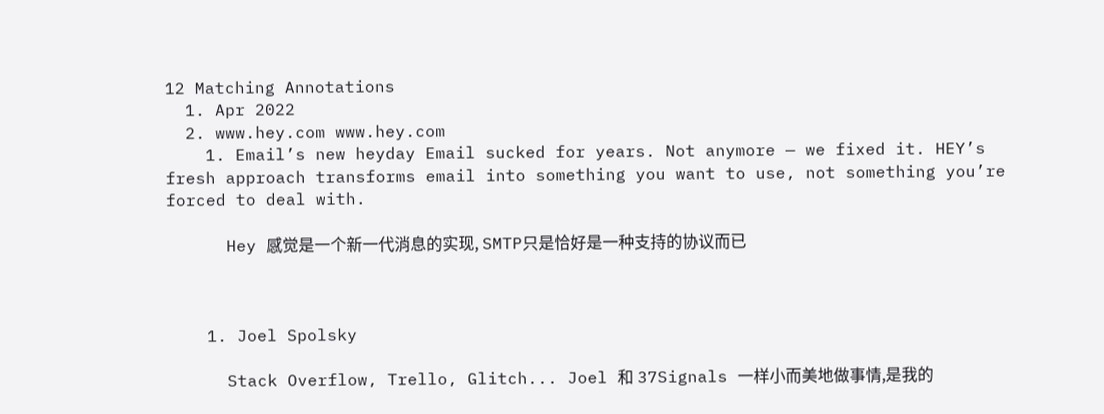12 Matching Annotations
  1. Apr 2022
  2. www.hey.com www.hey.com
    1. Email’s new heyday Email sucked for years. Not anymore — we fixed it. HEY’s fresh approach transforms email into something you want to use, not something you’re forced to deal with.

      Hey 感觉是一个新一代消息的实现, SMTP只是恰好是一种支持的协议而已



    1. Joel Spolsky

      Stack Overflow, Trello, Glitch... Joel 和 37Signals 一样小而美地做事情,是我的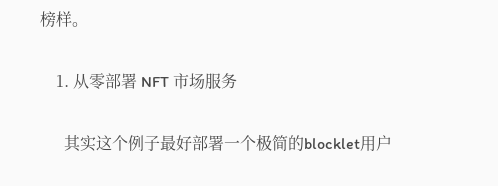榜样。

    1. 从零部署 NFT 市场服务

      其实这个例子最好部署一个极简的blocklet用户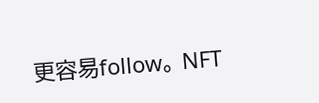更容易follow。 NFT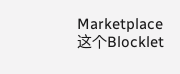Marketplace 这个Blocklet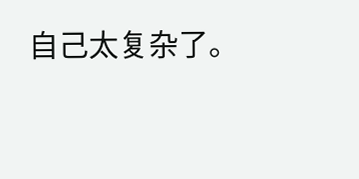自己太复杂了。